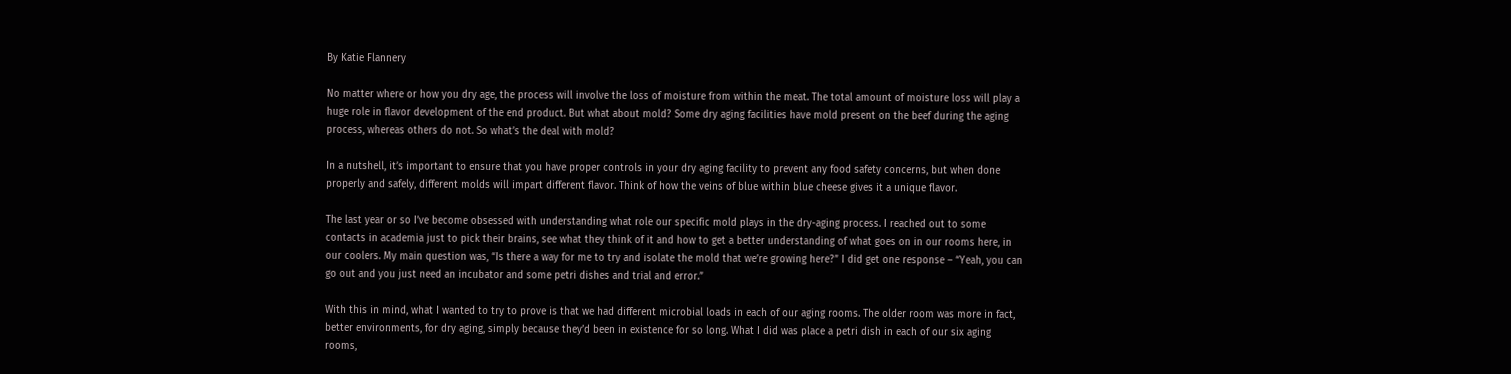By Katie Flannery

No matter where or how you dry age, the process will involve the loss of moisture from within the meat. The total amount of moisture loss will play a huge role in flavor development of the end product. But what about mold? Some dry aging facilities have mold present on the beef during the aging process, whereas others do not. So what’s the deal with mold?

In a nutshell, it’s important to ensure that you have proper controls in your dry aging facility to prevent any food safety concerns, but when done properly and safely, different molds will impart different flavor. Think of how the veins of blue within blue cheese gives it a unique flavor.

The last year or so I’ve become obsessed with understanding what role our specific mold plays in the dry-aging process. I reached out to some contacts in academia just to pick their brains, see what they think of it and how to get a better understanding of what goes on in our rooms here, in our coolers. My main question was, “Is there a way for me to try and isolate the mold that we’re growing here?” I did get one response – “Yeah, you can go out and you just need an incubator and some petri dishes and trial and error.”

With this in mind, what I wanted to try to prove is that we had different microbial loads in each of our aging rooms. The older room was more in fact, better environments, for dry aging, simply because they’d been in existence for so long. What I did was place a petri dish in each of our six aging rooms,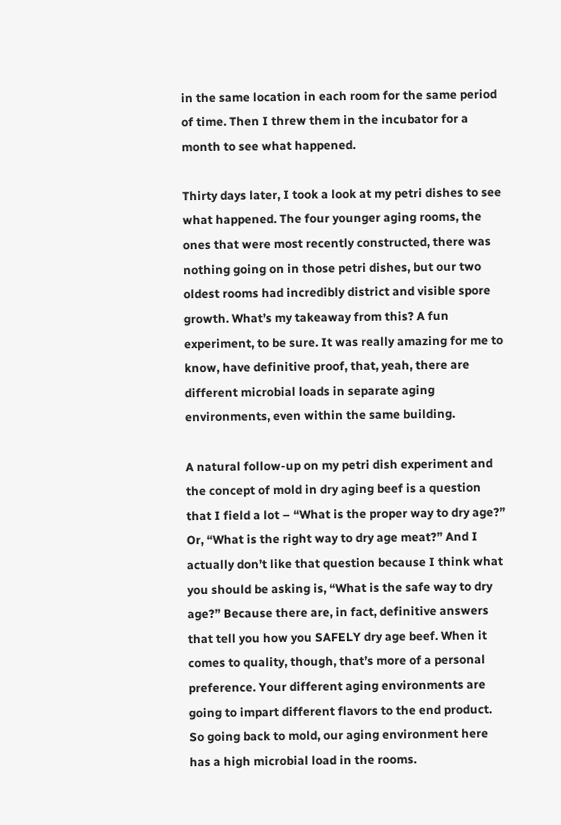in the same location in each room for the same period of time. Then I threw them in the incubator for a month to see what happened.

Thirty days later, I took a look at my petri dishes to see what happened. The four younger aging rooms, the ones that were most recently constructed, there was nothing going on in those petri dishes, but our two oldest rooms had incredibly district and visible spore growth. What’s my takeaway from this? A fun experiment, to be sure. It was really amazing for me to know, have definitive proof, that, yeah, there are different microbial loads in separate aging environments, even within the same building.

A natural follow-up on my petri dish experiment and the concept of mold in dry aging beef is a question that I field a lot – “What is the proper way to dry age?” Or, “What is the right way to dry age meat?” And I actually don’t like that question because I think what you should be asking is, “What is the safe way to dry age?” Because there are, in fact, definitive answers that tell you how you SAFELY dry age beef. When it comes to quality, though, that’s more of a personal preference. Your different aging environments are going to impart different flavors to the end product. So going back to mold, our aging environment here has a high microbial load in the rooms.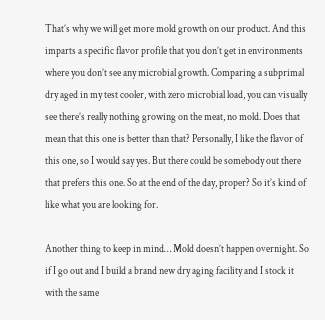That’s why we will get more mold growth on our product. And this imparts a specific flavor profile that you don’t get in environments where you don’t see any microbial growth. Comparing a subprimal dry aged in my test cooler, with zero microbial load, you can visually see there’s really nothing growing on the meat, no mold. Does that mean that this one is better than that? Personally, I like the flavor of this one, so I would say yes. But there could be somebody out there that prefers this one. So at the end of the day, proper? So it’s kind of like what you are looking for.

Another thing to keep in mind… Mold doesn’t happen overnight. So if I go out and I build a brand new dry aging facility and I stock it with the same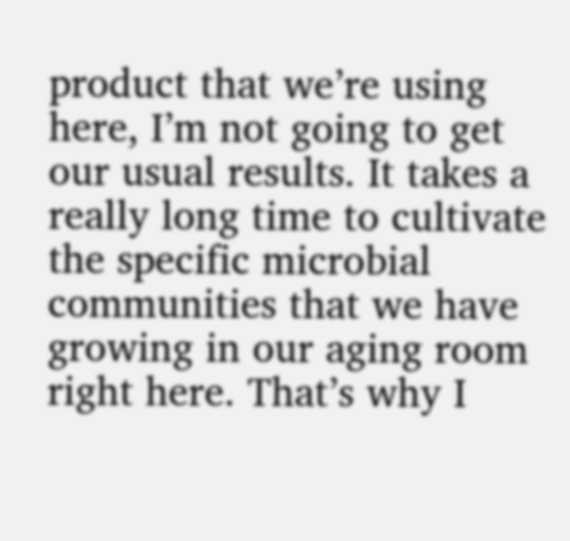product that we’re using here, I’m not going to get our usual results. It takes a really long time to cultivate the specific microbial communities that we have growing in our aging room right here. That’s why I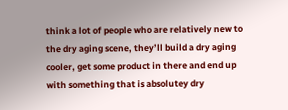think a lot of people who are relatively new to the dry aging scene, they’ll build a dry aging cooler, get some product in there and end up with something that is absolutey dry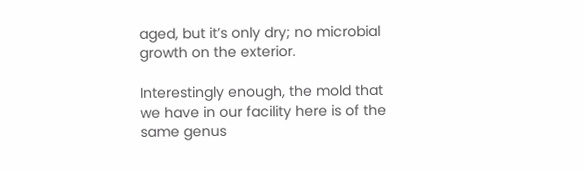aged, but it’s only dry; no microbial growth on the exterior.

Interestingly enough, the mold that we have in our facility here is of the same genus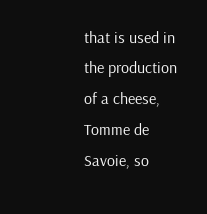that is used in the production of a cheese, Tomme de Savoie, so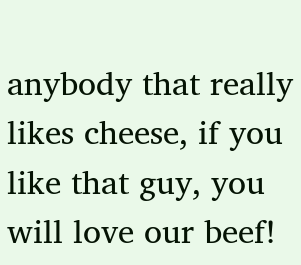anybody that really likes cheese, if you like that guy, you will love our beef!